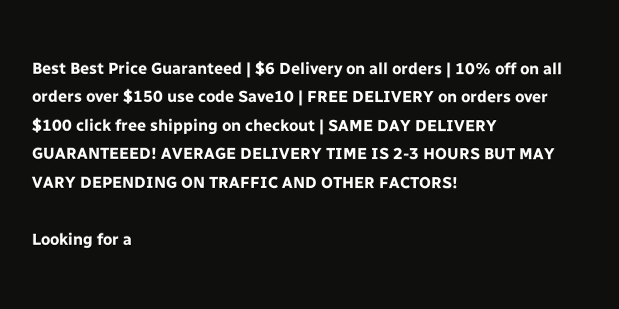Best Best Price Guaranteed | $6 Delivery on all orders | 10% off on all orders over $150 use code Save10 | FREE DELIVERY on orders over $100 click free shipping on checkout | SAME DAY DELIVERY GUARANTEEED! AVERAGE DELIVERY TIME IS 2-3 HOURS BUT MAY VARY DEPENDING ON TRAFFIC AND OTHER FACTORS!

Looking for a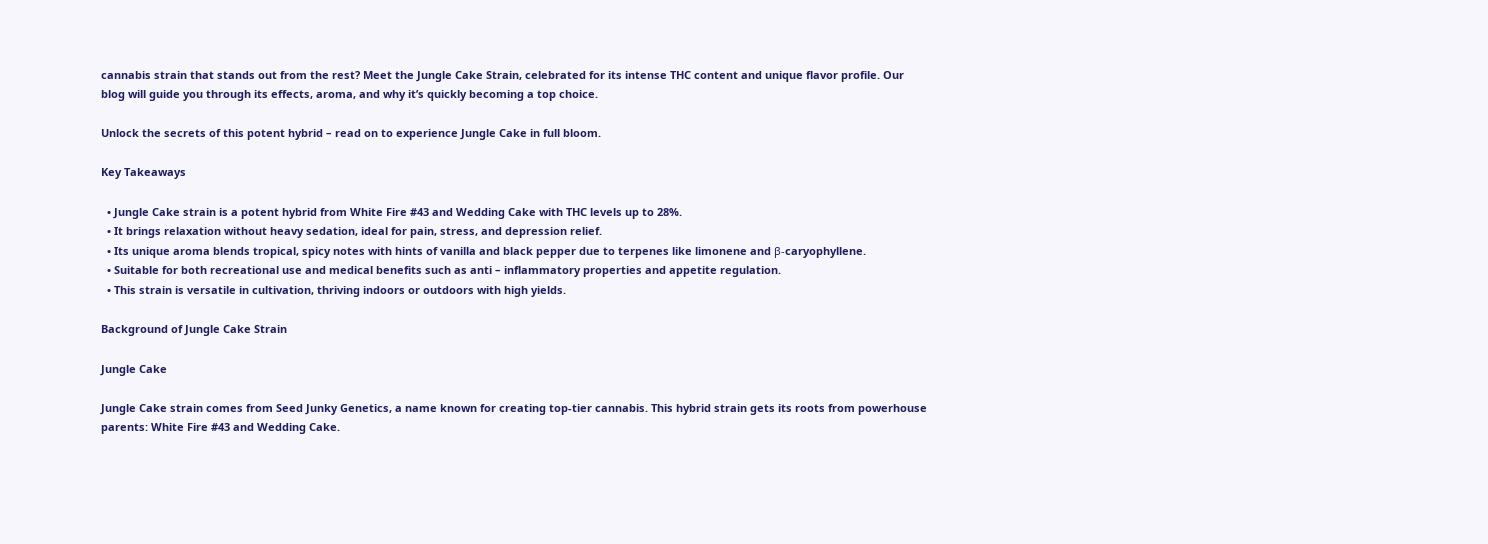cannabis strain that stands out from the rest? Meet the Jungle Cake Strain, celebrated for its intense THC content and unique flavor profile. Our blog will guide you through its effects, aroma, and why it’s quickly becoming a top choice.

Unlock the secrets of this potent hybrid – read on to experience Jungle Cake in full bloom.

Key Takeaways

  • Jungle Cake strain is a potent hybrid from White Fire #43 and Wedding Cake with THC levels up to 28%.
  • It brings relaxation without heavy sedation, ideal for pain, stress, and depression relief.
  • Its unique aroma blends tropical, spicy notes with hints of vanilla and black pepper due to terpenes like limonene and β-caryophyllene.
  • Suitable for both recreational use and medical benefits such as anti – inflammatory properties and appetite regulation.
  • This strain is versatile in cultivation, thriving indoors or outdoors with high yields.

Background of Jungle Cake Strain

Jungle Cake

Jungle Cake strain comes from Seed Junky Genetics, a name known for creating top-tier cannabis. This hybrid strain gets its roots from powerhouse parents: White Fire #43 and Wedding Cake.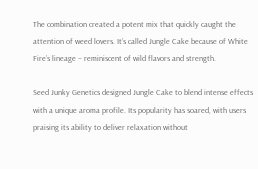The combination created a potent mix that quickly caught the attention of weed lovers. It’s called Jungle Cake because of White Fire’s lineage – reminiscent of wild flavors and strength.

Seed Junky Genetics designed Jungle Cake to blend intense effects with a unique aroma profile. Its popularity has soared, with users praising its ability to deliver relaxation without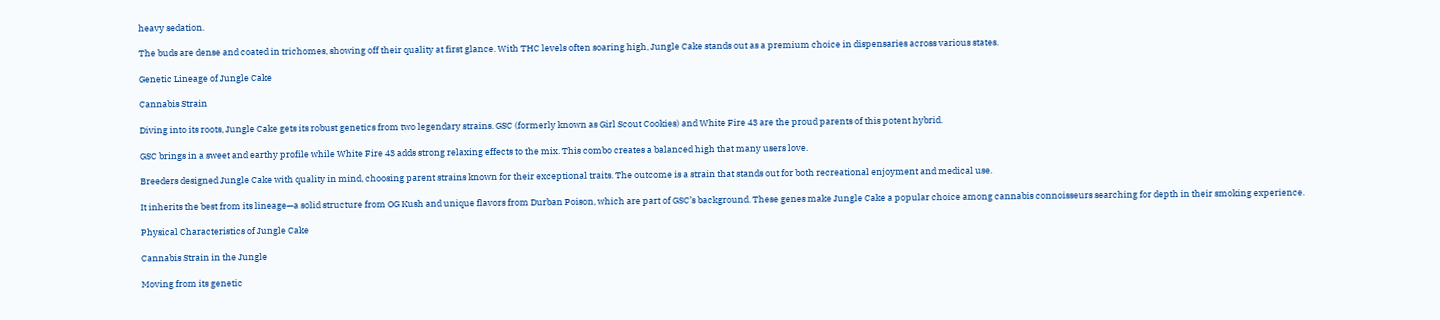heavy sedation.

The buds are dense and coated in trichomes, showing off their quality at first glance. With THC levels often soaring high, Jungle Cake stands out as a premium choice in dispensaries across various states.

Genetic Lineage of Jungle Cake

Cannabis Strain

Diving into its roots, Jungle Cake gets its robust genetics from two legendary strains. GSC (formerly known as Girl Scout Cookies) and White Fire 43 are the proud parents of this potent hybrid.

GSC brings in a sweet and earthy profile while White Fire 43 adds strong relaxing effects to the mix. This combo creates a balanced high that many users love.

Breeders designed Jungle Cake with quality in mind, choosing parent strains known for their exceptional traits. The outcome is a strain that stands out for both recreational enjoyment and medical use.

It inherits the best from its lineage—a solid structure from OG Kush and unique flavors from Durban Poison, which are part of GSC’s background. These genes make Jungle Cake a popular choice among cannabis connoisseurs searching for depth in their smoking experience.

Physical Characteristics of Jungle Cake

Cannabis Strain in the Jungle

Moving from its genetic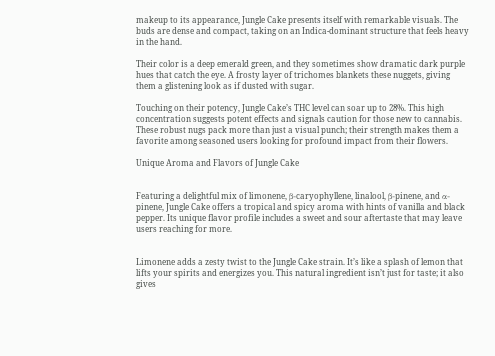makeup to its appearance, Jungle Cake presents itself with remarkable visuals. The buds are dense and compact, taking on an Indica-dominant structure that feels heavy in the hand.

Their color is a deep emerald green, and they sometimes show dramatic dark purple hues that catch the eye. A frosty layer of trichomes blankets these nuggets, giving them a glistening look as if dusted with sugar.

Touching on their potency, Jungle Cake’s THC level can soar up to 28%. This high concentration suggests potent effects and signals caution for those new to cannabis. These robust nugs pack more than just a visual punch; their strength makes them a favorite among seasoned users looking for profound impact from their flowers.

Unique Aroma and Flavors of Jungle Cake


Featuring a delightful mix of limonene, β-caryophyllene, linalool, β-pinene, and α-pinene, Jungle Cake offers a tropical and spicy aroma with hints of vanilla and black pepper. Its unique flavor profile includes a sweet and sour aftertaste that may leave users reaching for more.


Limonene adds a zesty twist to the Jungle Cake strain. It’s like a splash of lemon that lifts your spirits and energizes you. This natural ingredient isn’t just for taste; it also gives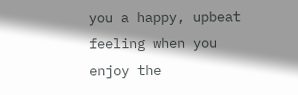you a happy, upbeat feeling when you enjoy the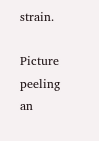strain.

Picture peeling an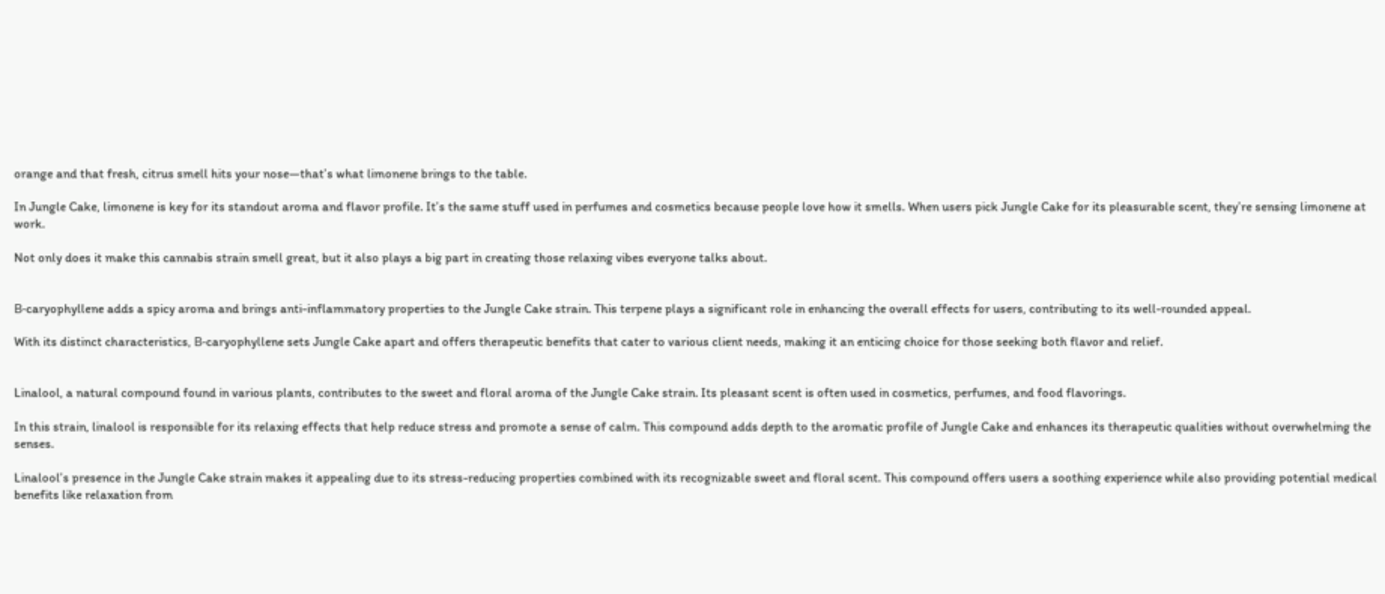orange and that fresh, citrus smell hits your nose—that’s what limonene brings to the table.

In Jungle Cake, limonene is key for its standout aroma and flavor profile. It’s the same stuff used in perfumes and cosmetics because people love how it smells. When users pick Jungle Cake for its pleasurable scent, they’re sensing limonene at work.

Not only does it make this cannabis strain smell great, but it also plays a big part in creating those relaxing vibes everyone talks about.


Β-caryophyllene adds a spicy aroma and brings anti-inflammatory properties to the Jungle Cake strain. This terpene plays a significant role in enhancing the overall effects for users, contributing to its well-rounded appeal.

With its distinct characteristics, Β-caryophyllene sets Jungle Cake apart and offers therapeutic benefits that cater to various client needs, making it an enticing choice for those seeking both flavor and relief.


Linalool, a natural compound found in various plants, contributes to the sweet and floral aroma of the Jungle Cake strain. Its pleasant scent is often used in cosmetics, perfumes, and food flavorings.

In this strain, linalool is responsible for its relaxing effects that help reduce stress and promote a sense of calm. This compound adds depth to the aromatic profile of Jungle Cake and enhances its therapeutic qualities without overwhelming the senses.

Linalool’s presence in the Jungle Cake strain makes it appealing due to its stress-reducing properties combined with its recognizable sweet and floral scent. This compound offers users a soothing experience while also providing potential medical benefits like relaxation from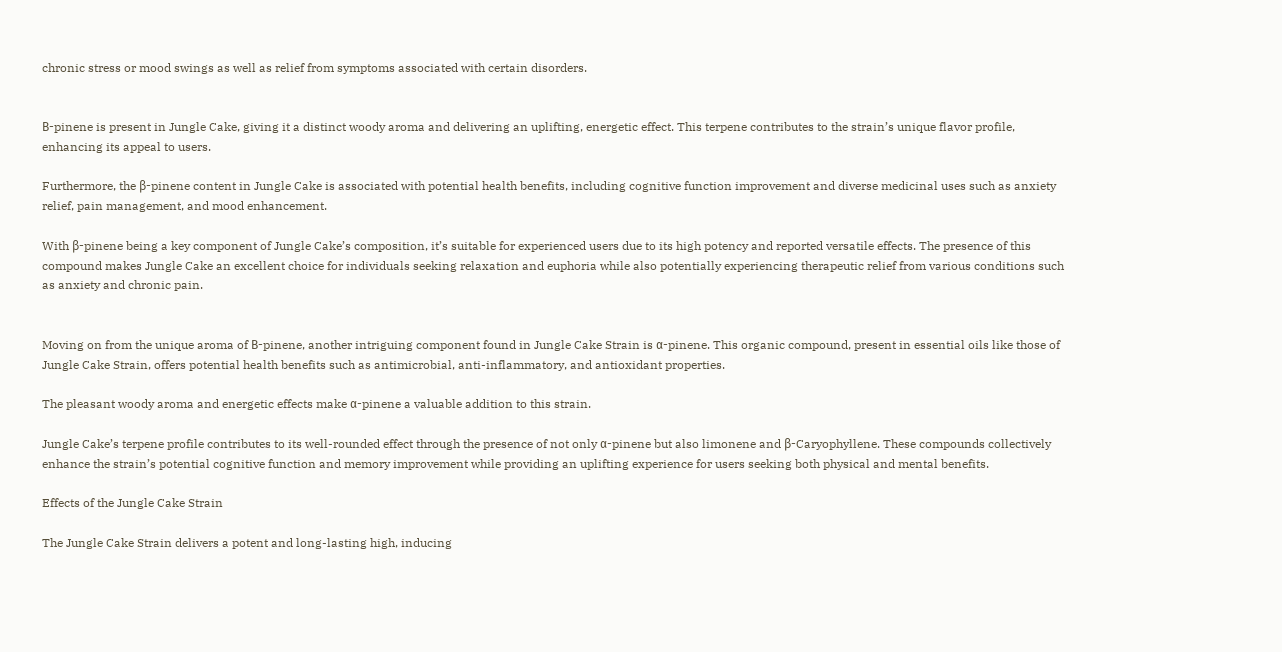chronic stress or mood swings as well as relief from symptoms associated with certain disorders.


Β-pinene is present in Jungle Cake, giving it a distinct woody aroma and delivering an uplifting, energetic effect. This terpene contributes to the strain’s unique flavor profile, enhancing its appeal to users.

Furthermore, the β-pinene content in Jungle Cake is associated with potential health benefits, including cognitive function improvement and diverse medicinal uses such as anxiety relief, pain management, and mood enhancement.

With β-pinene being a key component of Jungle Cake’s composition, it’s suitable for experienced users due to its high potency and reported versatile effects. The presence of this compound makes Jungle Cake an excellent choice for individuals seeking relaxation and euphoria while also potentially experiencing therapeutic relief from various conditions such as anxiety and chronic pain.


Moving on from the unique aroma of Β-pinene, another intriguing component found in Jungle Cake Strain is α-pinene. This organic compound, present in essential oils like those of Jungle Cake Strain, offers potential health benefits such as antimicrobial, anti-inflammatory, and antioxidant properties.

The pleasant woody aroma and energetic effects make α-pinene a valuable addition to this strain.

Jungle Cake’s terpene profile contributes to its well-rounded effect through the presence of not only α-pinene but also limonene and β-Caryophyllene. These compounds collectively enhance the strain’s potential cognitive function and memory improvement while providing an uplifting experience for users seeking both physical and mental benefits.

Effects of the Jungle Cake Strain

The Jungle Cake Strain delivers a potent and long-lasting high, inducing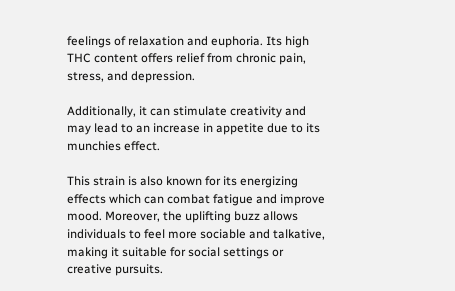feelings of relaxation and euphoria. Its high THC content offers relief from chronic pain, stress, and depression.

Additionally, it can stimulate creativity and may lead to an increase in appetite due to its munchies effect.

This strain is also known for its energizing effects which can combat fatigue and improve mood. Moreover, the uplifting buzz allows individuals to feel more sociable and talkative, making it suitable for social settings or creative pursuits.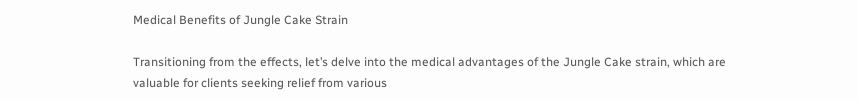Medical Benefits of Jungle Cake Strain

Transitioning from the effects, let’s delve into the medical advantages of the Jungle Cake strain, which are valuable for clients seeking relief from various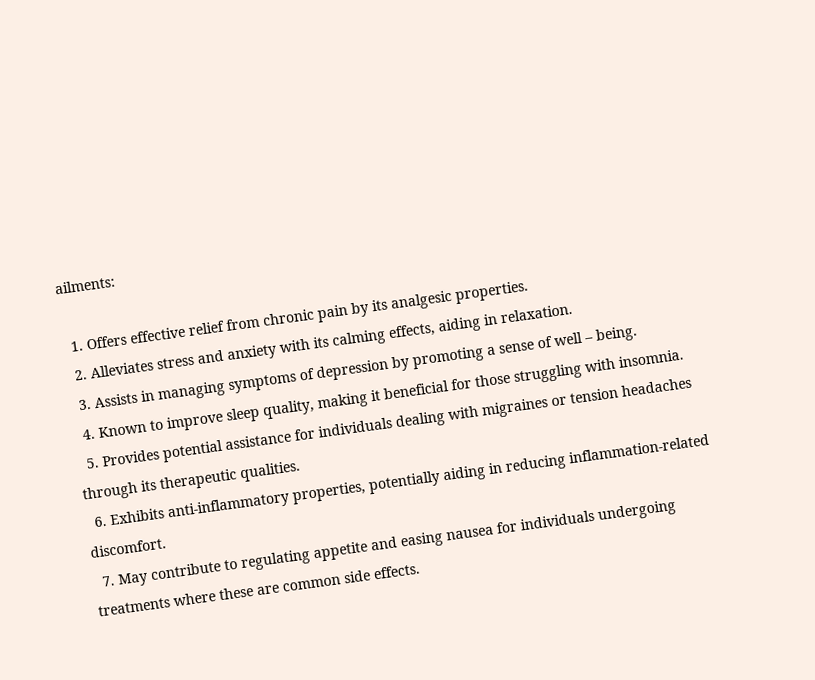ailments:

  1. Offers effective relief from chronic pain by its analgesic properties.
  2. Alleviates stress and anxiety with its calming effects, aiding in relaxation.
  3. Assists in managing symptoms of depression by promoting a sense of well – being.
  4. Known to improve sleep quality, making it beneficial for those struggling with insomnia.
  5. Provides potential assistance for individuals dealing with migraines or tension headaches through its therapeutic qualities.
  6. Exhibits anti-inflammatory properties, potentially aiding in reducing inflammation-related discomfort.
  7. May contribute to regulating appetite and easing nausea for individuals undergoing treatments where these are common side effects.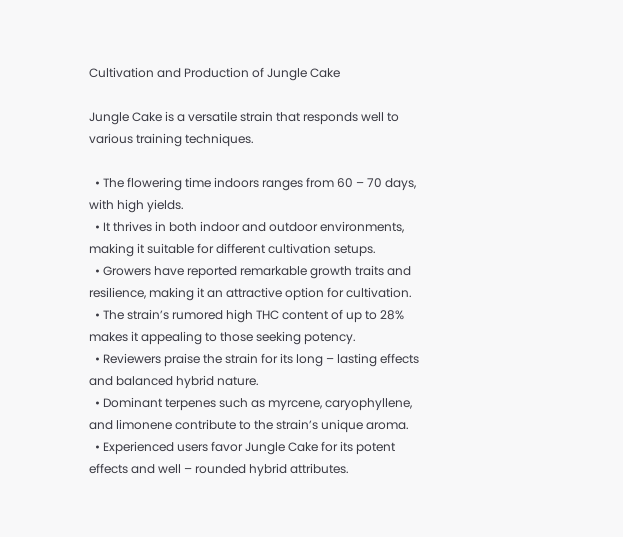Cultivation and Production of Jungle Cake

Jungle Cake is a versatile strain that responds well to various training techniques.

  • The flowering time indoors ranges from 60 – 70 days, with high yields.
  • It thrives in both indoor and outdoor environments, making it suitable for different cultivation setups.
  • Growers have reported remarkable growth traits and resilience, making it an attractive option for cultivation.
  • The strain’s rumored high THC content of up to 28% makes it appealing to those seeking potency.
  • Reviewers praise the strain for its long – lasting effects and balanced hybrid nature.
  • Dominant terpenes such as myrcene, caryophyllene, and limonene contribute to the strain’s unique aroma.
  • Experienced users favor Jungle Cake for its potent effects and well – rounded hybrid attributes.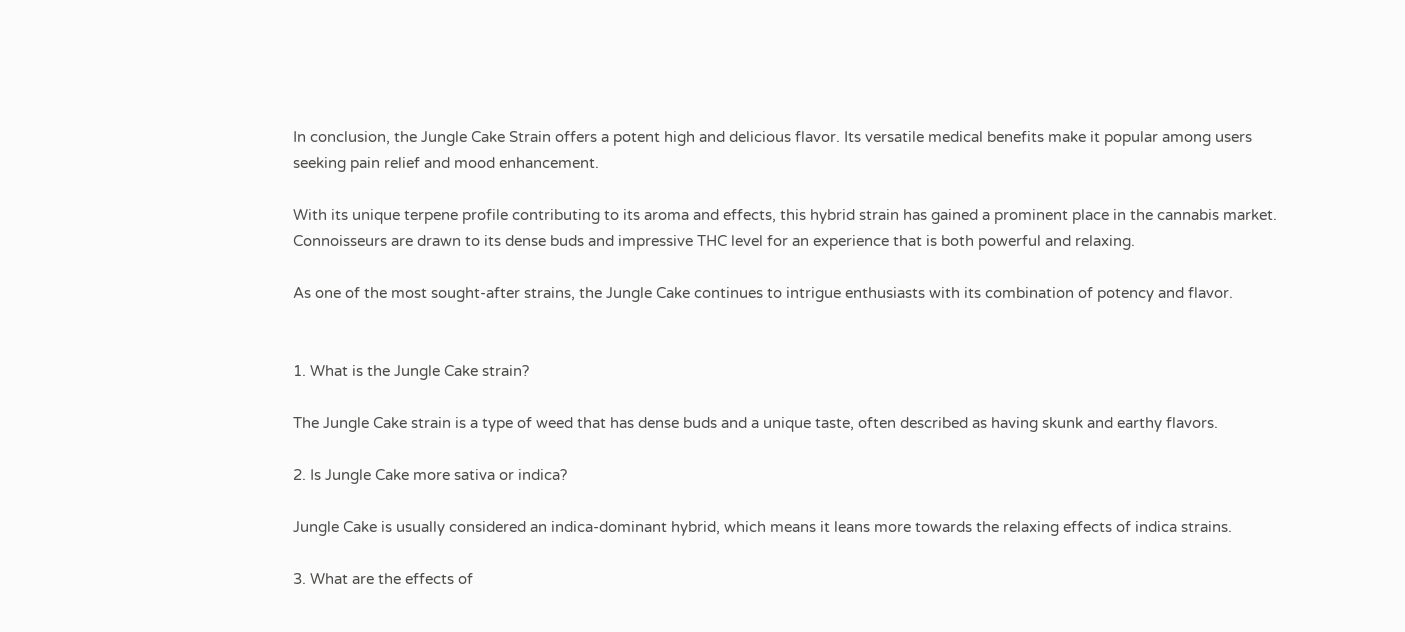In conclusion, the Jungle Cake Strain offers a potent high and delicious flavor. Its versatile medical benefits make it popular among users seeking pain relief and mood enhancement.

With its unique terpene profile contributing to its aroma and effects, this hybrid strain has gained a prominent place in the cannabis market. Connoisseurs are drawn to its dense buds and impressive THC level for an experience that is both powerful and relaxing.

As one of the most sought-after strains, the Jungle Cake continues to intrigue enthusiasts with its combination of potency and flavor.


1. What is the Jungle Cake strain?

The Jungle Cake strain is a type of weed that has dense buds and a unique taste, often described as having skunk and earthy flavors.

2. Is Jungle Cake more sativa or indica?

Jungle Cake is usually considered an indica-dominant hybrid, which means it leans more towards the relaxing effects of indica strains.

3. What are the effects of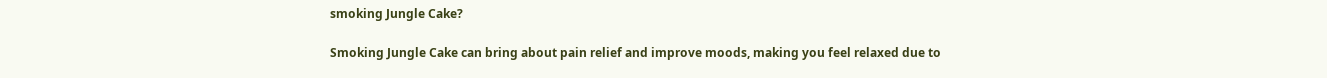smoking Jungle Cake?

Smoking Jungle Cake can bring about pain relief and improve moods, making you feel relaxed due to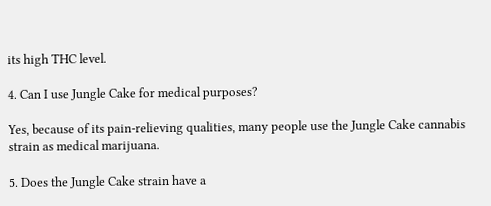its high THC level.

4. Can I use Jungle Cake for medical purposes?

Yes, because of its pain-relieving qualities, many people use the Jungle Cake cannabis strain as medical marijuana.

5. Does the Jungle Cake strain have a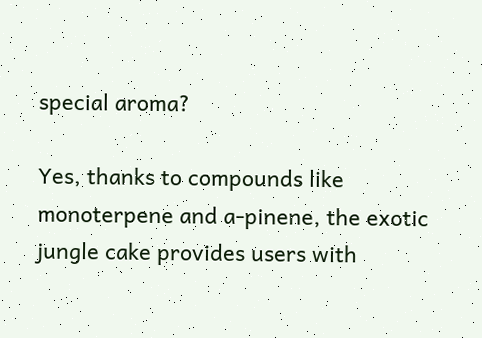special aroma?

Yes, thanks to compounds like monoterpene and a-pinene, the exotic jungle cake provides users with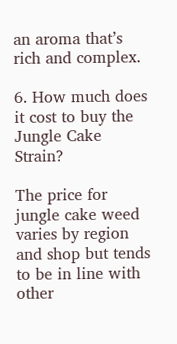an aroma that’s rich and complex.

6. How much does it cost to buy the Jungle Cake Strain?

The price for jungle cake weed varies by region and shop but tends to be in line with other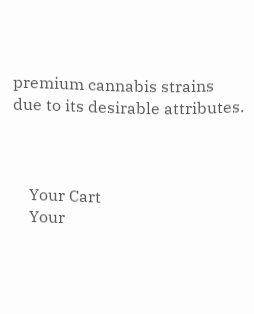premium cannabis strains due to its desirable attributes.



    Your Cart
    Your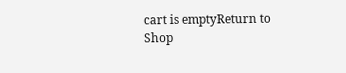cart is emptyReturn to Shop